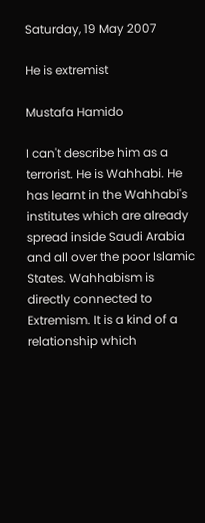Saturday, 19 May 2007

He is extremist

Mustafa Hamido

I can't describe him as a terrorist. He is Wahhabi. He has learnt in the Wahhabi's institutes which are already spread inside Saudi Arabia and all over the poor Islamic States. Wahhabism is directly connected to Extremism. It is a kind of a relationship which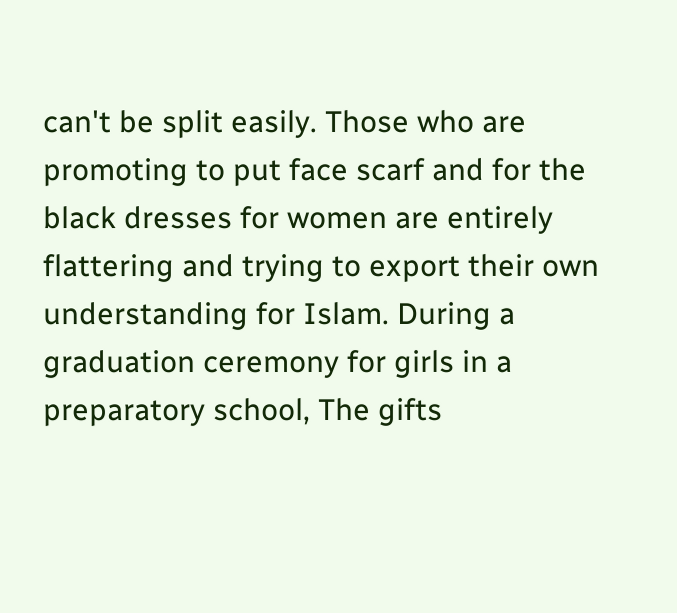can't be split easily. Those who are promoting to put face scarf and for the black dresses for women are entirely flattering and trying to export their own understanding for Islam. During a graduation ceremony for girls in a preparatory school, The gifts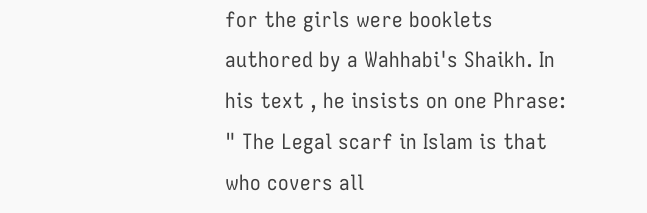for the girls were booklets authored by a Wahhabi's Shaikh. In his text , he insists on one Phrase: " The Legal scarf in Islam is that who covers all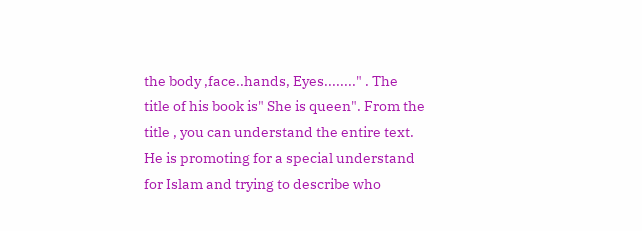the body ,face..hands, Eyes........" . The title of his book is" She is queen". From the title , you can understand the entire text. He is promoting for a special understand for Islam and trying to describe who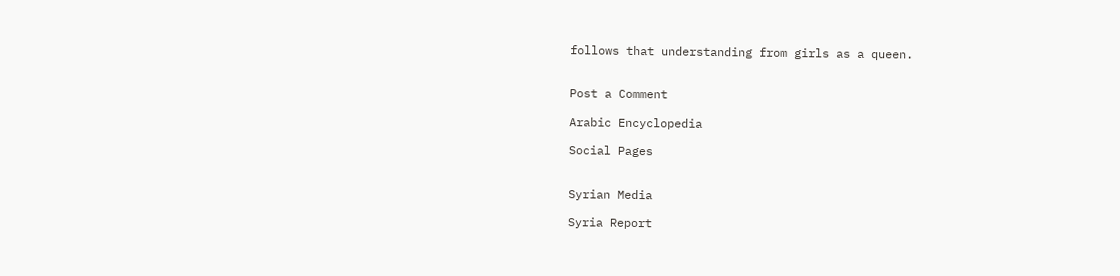follows that understanding from girls as a queen.


Post a Comment

Arabic Encyclopedia

Social Pages


Syrian Media

Syria Report